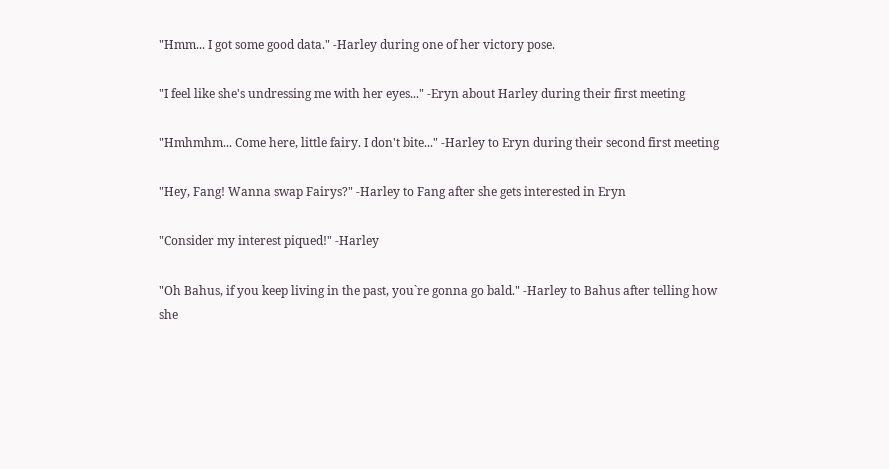"Hmm... I got some good data." -Harley during one of her victory pose.

"I feel like she's undressing me with her eyes..." -Eryn about Harley during their first meeting

"Hmhmhm... Come here, little fairy. I don't bite..." -Harley to Eryn during their second first meeting

"Hey, Fang! Wanna swap Fairys?" -Harley to Fang after she gets interested in Eryn

"Consider my interest piqued!" -Harley

"Oh Bahus, if you keep living in the past, you`re gonna go bald." -Harley to Bahus after telling how she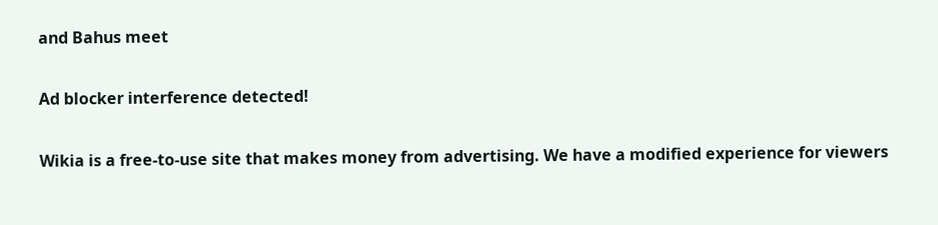and Bahus meet

Ad blocker interference detected!

Wikia is a free-to-use site that makes money from advertising. We have a modified experience for viewers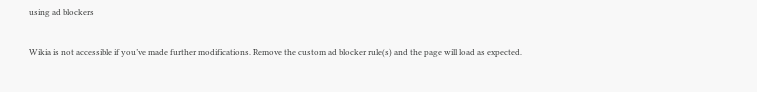using ad blockers

Wikia is not accessible if you’ve made further modifications. Remove the custom ad blocker rule(s) and the page will load as expected.